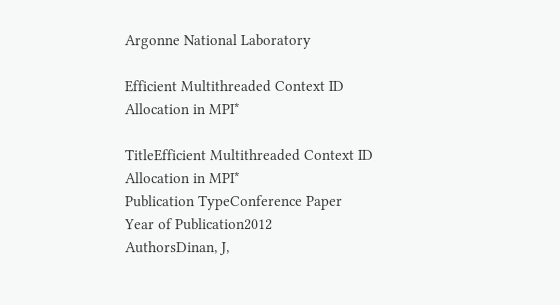Argonne National Laboratory

Efficient Multithreaded Context ID Allocation in MPI*

TitleEfficient Multithreaded Context ID Allocation in MPI*
Publication TypeConference Paper
Year of Publication2012
AuthorsDinan, J,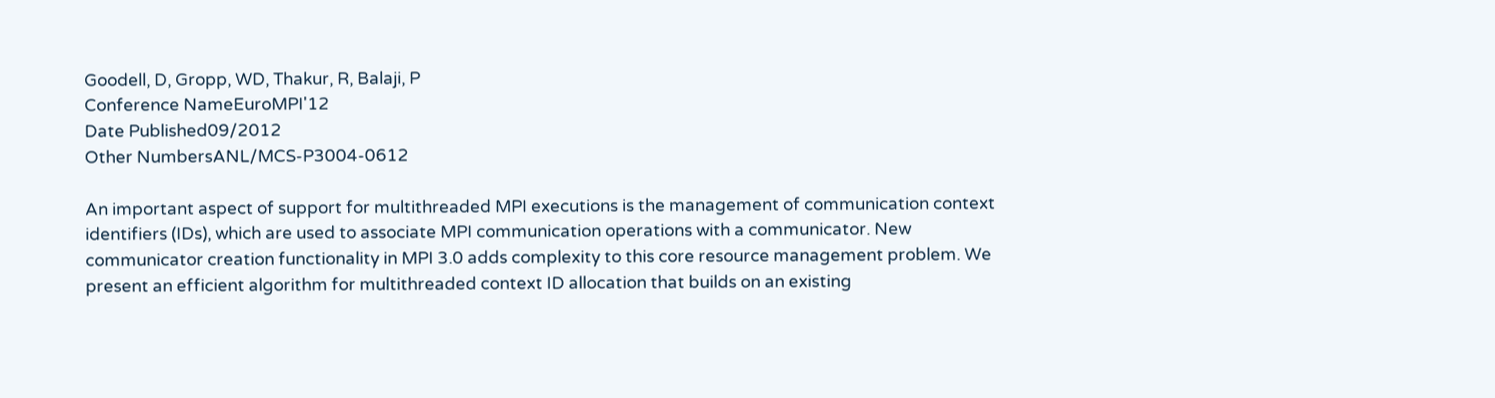Goodell, D, Gropp, WD, Thakur, R, Balaji, P
Conference NameEuroMPI'12
Date Published09/2012
Other NumbersANL/MCS-P3004-0612

An important aspect of support for multithreaded MPI executions is the management of communication context identifiers (IDs), which are used to associate MPI communication operations with a communicator. New communicator creation functionality in MPI 3.0 adds complexity to this core resource management problem. We present an efficient algorithm for multithreaded context ID allocation that builds on an existing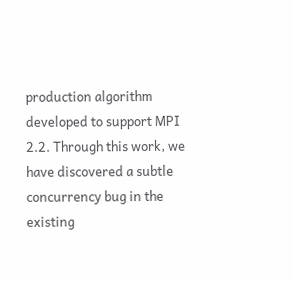production algorithm developed to support MPI 2.2. Through this work, we have discovered a subtle concurrency bug in the existing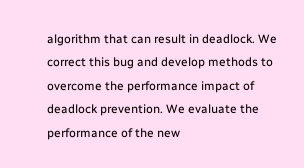algorithm that can result in deadlock. We correct this bug and develop methods to overcome the performance impact of deadlock prevention. We evaluate the performance of the new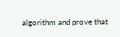algorithm and prove that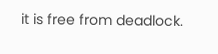it is free from deadlock.